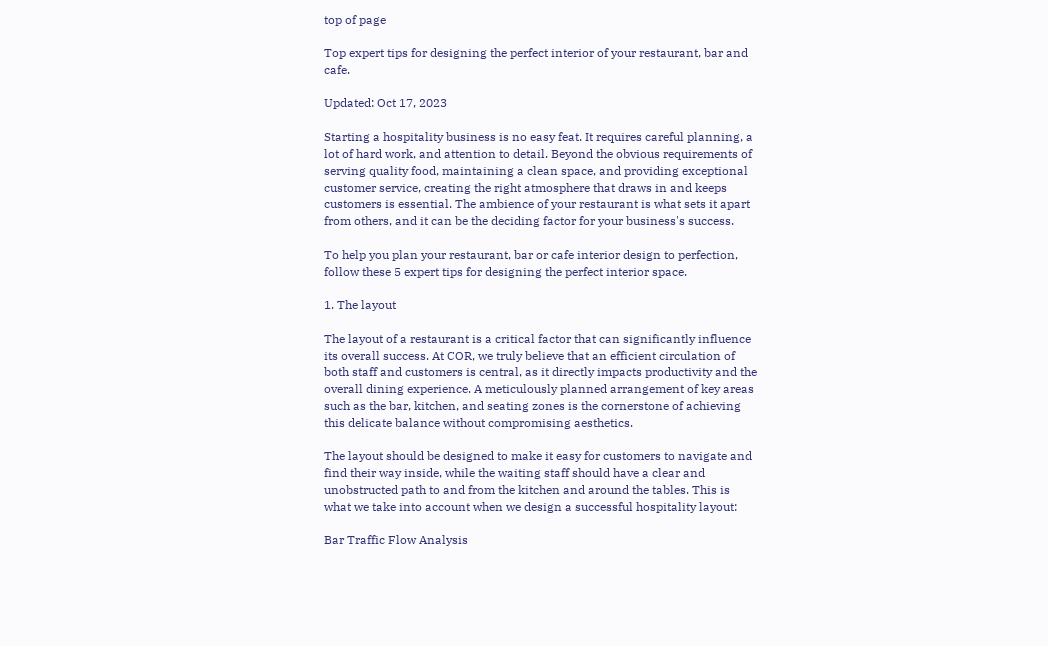top of page

Top expert tips for designing the perfect interior of your restaurant, bar and cafe.

Updated: Oct 17, 2023

Starting a hospitality business is no easy feat. It requires careful planning, a lot of hard work, and attention to detail. Beyond the obvious requirements of serving quality food, maintaining a clean space, and providing exceptional customer service, creating the right atmosphere that draws in and keeps customers is essential. The ambience of your restaurant is what sets it apart from others, and it can be the deciding factor for your business's success.

To help you plan your restaurant, bar or cafe interior design to perfection, follow these 5 expert tips for designing the perfect interior space.

1. The layout

The layout of a restaurant is a critical factor that can significantly influence its overall success. At COR, we truly believe that an efficient circulation of both staff and customers is central, as it directly impacts productivity and the overall dining experience. A meticulously planned arrangement of key areas such as the bar, kitchen, and seating zones is the cornerstone of achieving this delicate balance without compromising aesthetics.

The layout should be designed to make it easy for customers to navigate and find their way inside, while the waiting staff should have a clear and unobstructed path to and from the kitchen and around the tables. This is what we take into account when we design a successful hospitality layout:

Bar Traffic Flow Analysis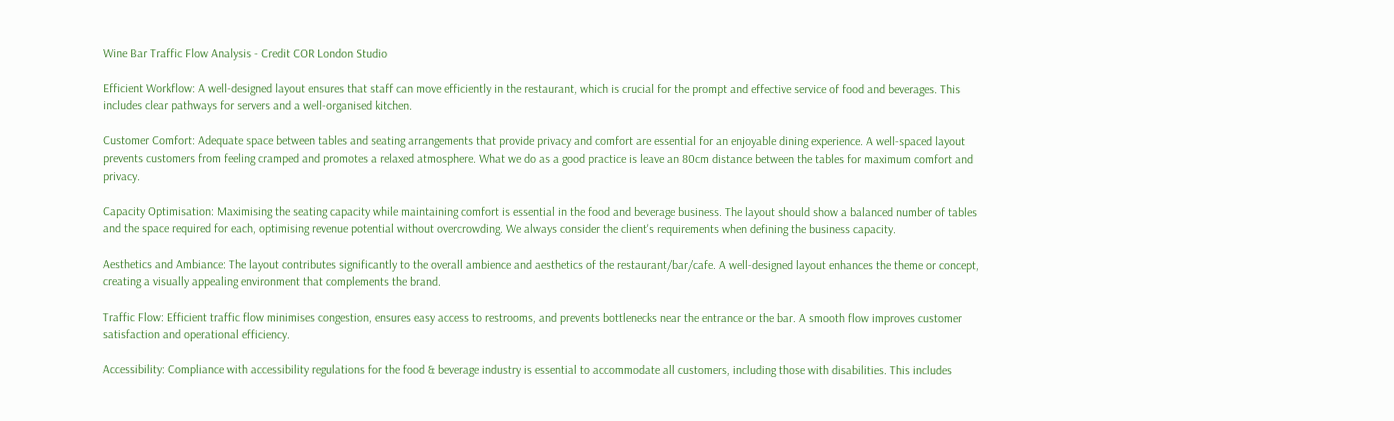Wine Bar Traffic Flow Analysis - Credit COR London Studio

Efficient Workflow: A well-designed layout ensures that staff can move efficiently in the restaurant, which is crucial for the prompt and effective service of food and beverages. This includes clear pathways for servers and a well-organised kitchen.

Customer Comfort: Adequate space between tables and seating arrangements that provide privacy and comfort are essential for an enjoyable dining experience. A well-spaced layout prevents customers from feeling cramped and promotes a relaxed atmosphere. What we do as a good practice is leave an 80cm distance between the tables for maximum comfort and privacy.

Capacity Optimisation: Maximising the seating capacity while maintaining comfort is essential in the food and beverage business. The layout should show a balanced number of tables and the space required for each, optimising revenue potential without overcrowding. We always consider the client's requirements when defining the business capacity.

Aesthetics and Ambiance: The layout contributes significantly to the overall ambience and aesthetics of the restaurant/bar/cafe. A well-designed layout enhances the theme or concept, creating a visually appealing environment that complements the brand.

Traffic Flow: Efficient traffic flow minimises congestion, ensures easy access to restrooms, and prevents bottlenecks near the entrance or the bar. A smooth flow improves customer satisfaction and operational efficiency.

Accessibility: Compliance with accessibility regulations for the food & beverage industry is essential to accommodate all customers, including those with disabilities. This includes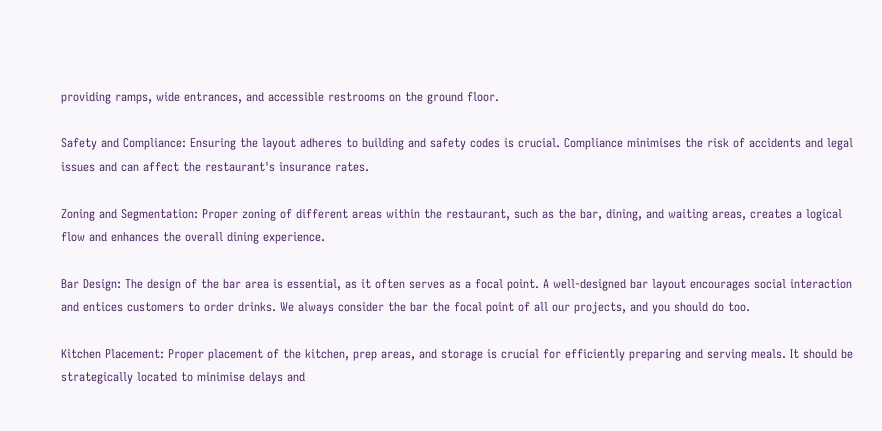providing ramps, wide entrances, and accessible restrooms on the ground floor.

Safety and Compliance: Ensuring the layout adheres to building and safety codes is crucial. Compliance minimises the risk of accidents and legal issues and can affect the restaurant's insurance rates.

Zoning and Segmentation: Proper zoning of different areas within the restaurant, such as the bar, dining, and waiting areas, creates a logical flow and enhances the overall dining experience.

Bar Design: The design of the bar area is essential, as it often serves as a focal point. A well-designed bar layout encourages social interaction and entices customers to order drinks. We always consider the bar the focal point of all our projects, and you should do too.

Kitchen Placement: Proper placement of the kitchen, prep areas, and storage is crucial for efficiently preparing and serving meals. It should be strategically located to minimise delays and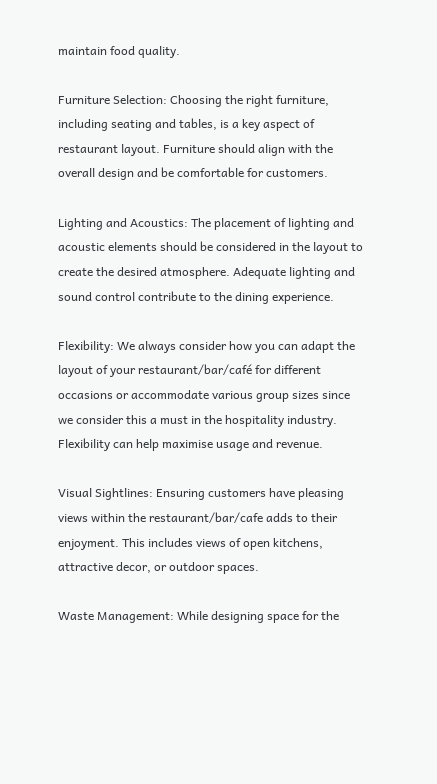maintain food quality.

Furniture Selection: Choosing the right furniture, including seating and tables, is a key aspect of restaurant layout. Furniture should align with the overall design and be comfortable for customers.

Lighting and Acoustics: The placement of lighting and acoustic elements should be considered in the layout to create the desired atmosphere. Adequate lighting and sound control contribute to the dining experience.

Flexibility: We always consider how you can adapt the layout of your restaurant/bar/café for different occasions or accommodate various group sizes since we consider this a must in the hospitality industry. Flexibility can help maximise usage and revenue.

Visual Sightlines: Ensuring customers have pleasing views within the restaurant/bar/cafe adds to their enjoyment. This includes views of open kitchens, attractive decor, or outdoor spaces.

Waste Management: While designing space for the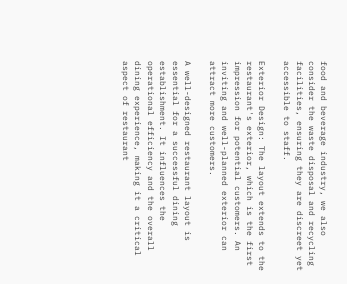food and beverage industry, we also consider the waste disposal and recycling facilities, ensuring they are discreet yet accessible to staff.

Exterior Design: The layout extends to the restaurant's exterior, which is the first impression for potential customers. An inviting and well-planned exterior can attract more customers.

A well-designed restaurant layout is essential for a successful dining establishment. It influences the operational efficiency and the overall dining experience, making it a critical aspect of restaurant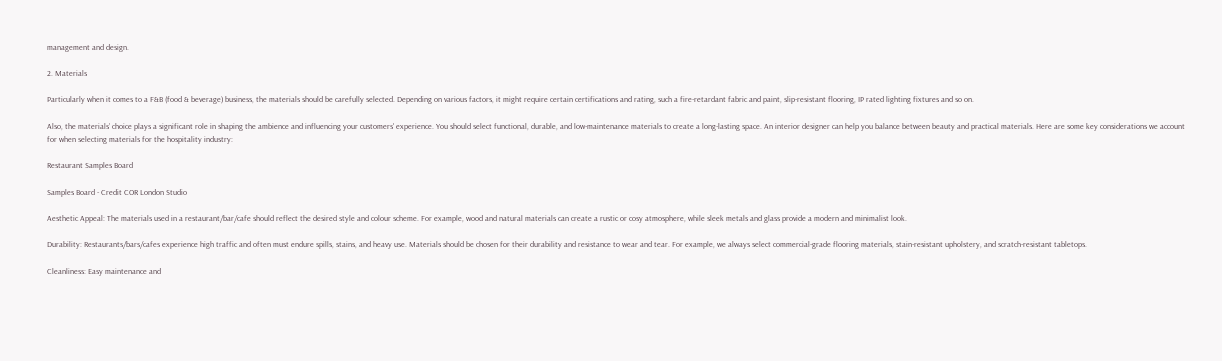management and design.

2. Materials

Particularly when it comes to a F&B (food & beverage) business, the materials should be carefully selected. Depending on various factors, it might require certain certifications and rating, such a fire-retardant fabric and paint, slip-resistant flooring, IP rated lighting fixtures and so on.

Also, the materials’ choice plays a significant role in shaping the ambience and influencing your customers' experience. You should select functional, durable, and low-maintenance materials to create a long-lasting space. An interior designer can help you balance between beauty and practical materials. Here are some key considerations we account for when selecting materials for the hospitality industry:

Restaurant Samples Board

Samples Board - Credit COR London Studio

Aesthetic Appeal: The materials used in a restaurant/bar/cafe should reflect the desired style and colour scheme. For example, wood and natural materials can create a rustic or cosy atmosphere, while sleek metals and glass provide a modern and minimalist look.

Durability: Restaurants/bars/cafes experience high traffic and often must endure spills, stains, and heavy use. Materials should be chosen for their durability and resistance to wear and tear. For example, we always select commercial-grade flooring materials, stain-resistant upholstery, and scratch-resistant tabletops.

Cleanliness: Easy maintenance and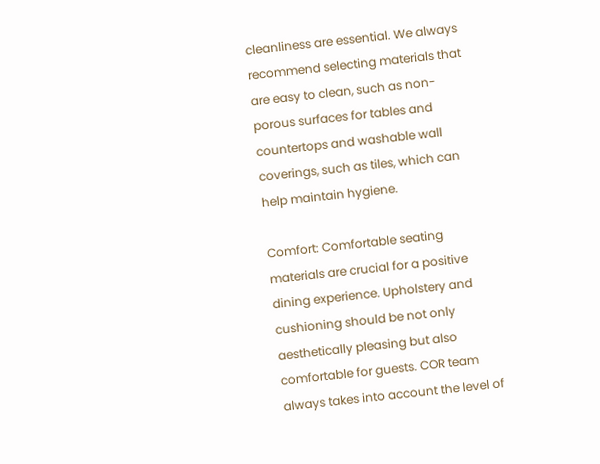cleanliness are essential. We always recommend selecting materials that are easy to clean, such as non-porous surfaces for tables and countertops and washable wall coverings, such as tiles, which can help maintain hygiene.

Comfort: Comfortable seating materials are crucial for a positive dining experience. Upholstery and cushioning should be not only aesthetically pleasing but also comfortable for guests. COR team always takes into account the level of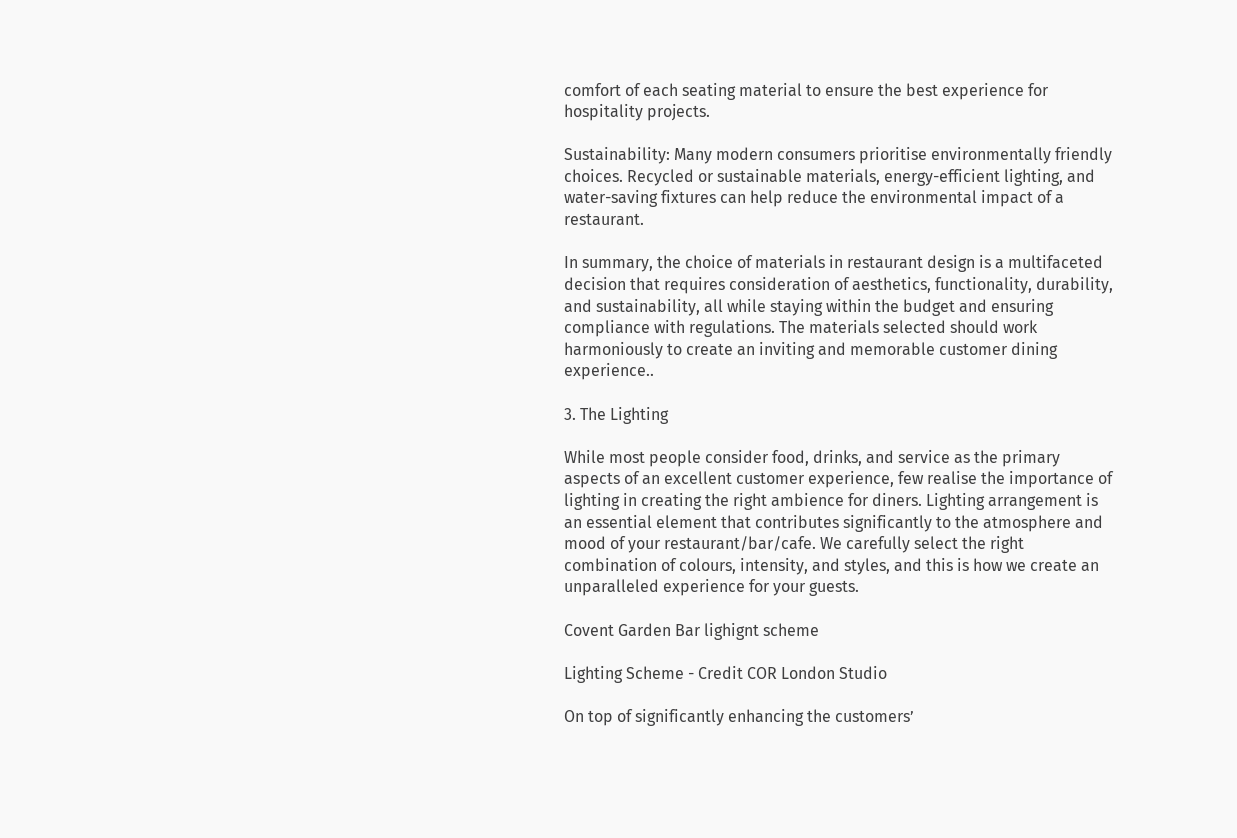comfort of each seating material to ensure the best experience for hospitality projects.

Sustainability: Many modern consumers prioritise environmentally friendly choices. Recycled or sustainable materials, energy-efficient lighting, and water-saving fixtures can help reduce the environmental impact of a restaurant.

In summary, the choice of materials in restaurant design is a multifaceted decision that requires consideration of aesthetics, functionality, durability, and sustainability, all while staying within the budget and ensuring compliance with regulations. The materials selected should work harmoniously to create an inviting and memorable customer dining experience..

3. The Lighting

While most people consider food, drinks, and service as the primary aspects of an excellent customer experience, few realise the importance of lighting in creating the right ambience for diners. Lighting arrangement is an essential element that contributes significantly to the atmosphere and mood of your restaurant/bar/cafe. We carefully select the right combination of colours, intensity, and styles, and this is how we create an unparalleled experience for your guests.

Covent Garden Bar lighignt scheme

Lighting Scheme - Credit COR London Studio

On top of significantly enhancing the customers’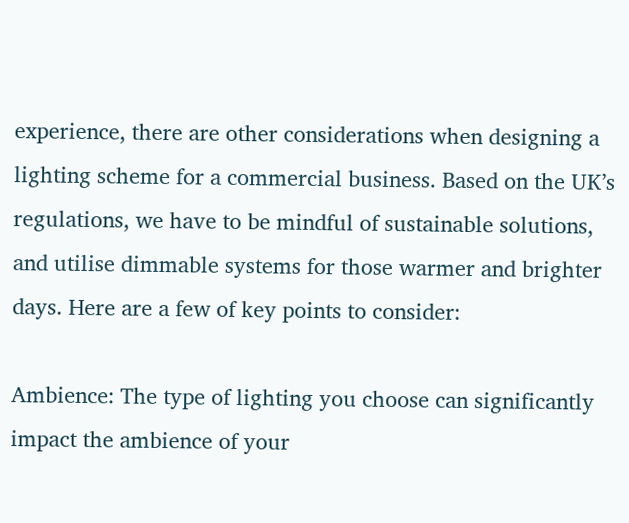experience, there are other considerations when designing a lighting scheme for a commercial business. Based on the UK’s regulations, we have to be mindful of sustainable solutions, and utilise dimmable systems for those warmer and brighter days. Here are a few of key points to consider:

Ambience: The type of lighting you choose can significantly impact the ambience of your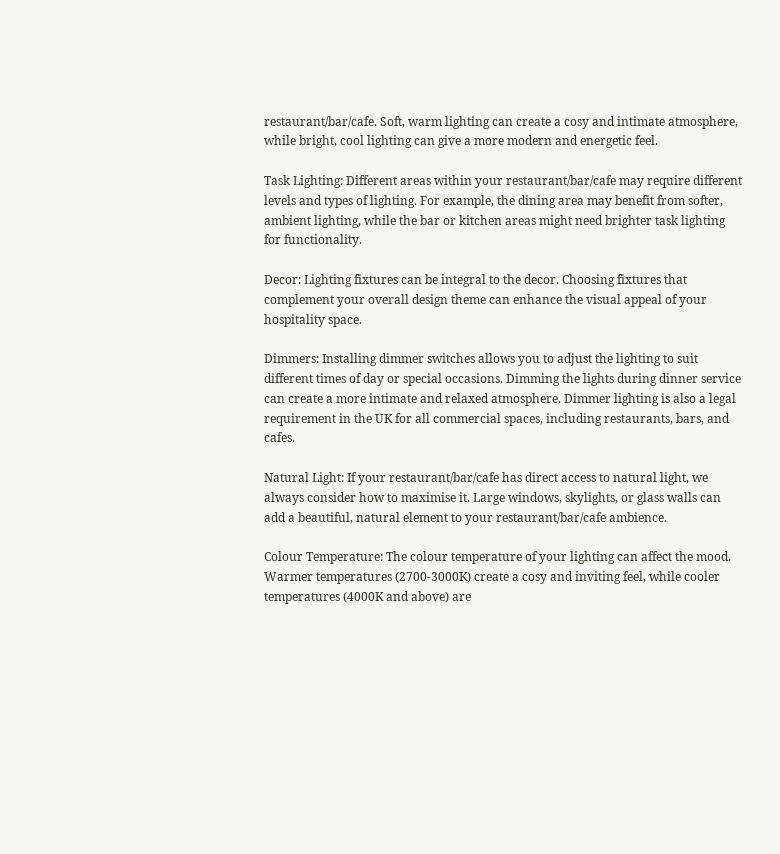restaurant/bar/cafe. Soft, warm lighting can create a cosy and intimate atmosphere, while bright, cool lighting can give a more modern and energetic feel.

Task Lighting: Different areas within your restaurant/bar/cafe may require different levels and types of lighting. For example, the dining area may benefit from softer, ambient lighting, while the bar or kitchen areas might need brighter task lighting for functionality.

Decor: Lighting fixtures can be integral to the decor. Choosing fixtures that complement your overall design theme can enhance the visual appeal of your hospitality space.

Dimmers: Installing dimmer switches allows you to adjust the lighting to suit different times of day or special occasions. Dimming the lights during dinner service can create a more intimate and relaxed atmosphere. Dimmer lighting is also a legal requirement in the UK for all commercial spaces, including restaurants, bars, and cafes.

Natural Light: If your restaurant/bar/cafe has direct access to natural light, we always consider how to maximise it. Large windows, skylights, or glass walls can add a beautiful, natural element to your restaurant/bar/cafe ambience.

Colour Temperature: The colour temperature of your lighting can affect the mood. Warmer temperatures (2700-3000K) create a cosy and inviting feel, while cooler temperatures (4000K and above) are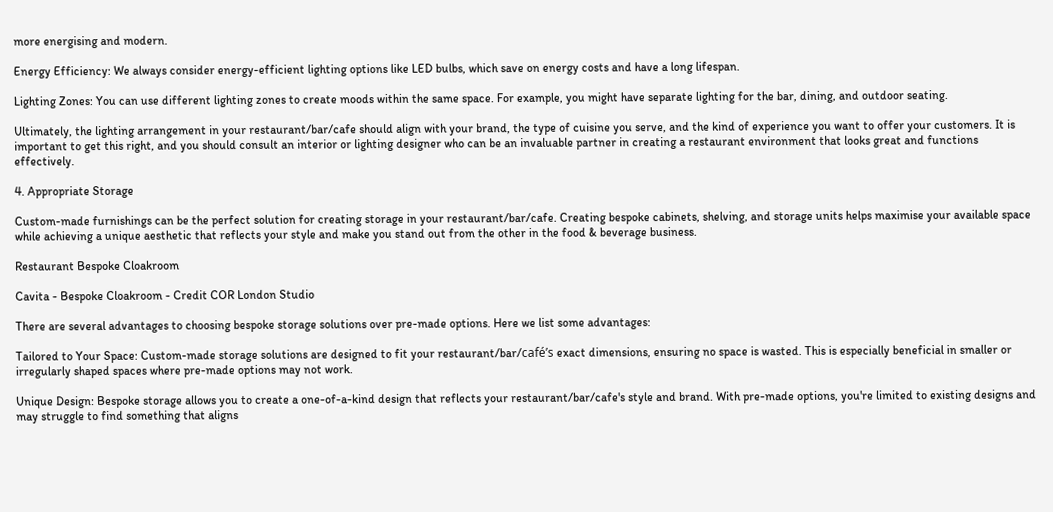more energising and modern.

Energy Efficiency: We always consider energy-efficient lighting options like LED bulbs, which save on energy costs and have a long lifespan.

Lighting Zones: You can use different lighting zones to create moods within the same space. For example, you might have separate lighting for the bar, dining, and outdoor seating.

Ultimately, the lighting arrangement in your restaurant/bar/cafe should align with your brand, the type of cuisine you serve, and the kind of experience you want to offer your customers. It is important to get this right, and you should consult an interior or lighting designer who can be an invaluable partner in creating a restaurant environment that looks great and functions effectively.

4. Appropriate Storage

Custom-made furnishings can be the perfect solution for creating storage in your restaurant/bar/cafe. Creating bespoke cabinets, shelving, and storage units helps maximise your available space while achieving a unique aesthetic that reflects your style and make you stand out from the other in the food & beverage business.

Restaurant Bespoke Cloakroom

Cavita - Bespoke Cloakroom - Credit COR London Studio

There are several advantages to choosing bespoke storage solutions over pre-made options. Here we list some advantages:

Tailored to Your Space: Custom-made storage solutions are designed to fit your restaurant/bar/café’s exact dimensions, ensuring no space is wasted. This is especially beneficial in smaller or irregularly shaped spaces where pre-made options may not work.

Unique Design: Bespoke storage allows you to create a one-of-a-kind design that reflects your restaurant/bar/cafe's style and brand. With pre-made options, you're limited to existing designs and may struggle to find something that aligns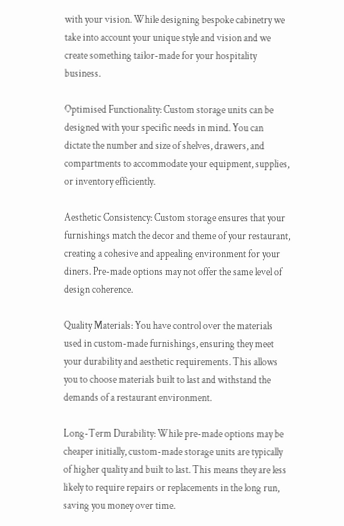with your vision. While designing bespoke cabinetry we take into account your unique style and vision and we create something tailor-made for your hospitality business.

Optimised Functionality: Custom storage units can be designed with your specific needs in mind. You can dictate the number and size of shelves, drawers, and compartments to accommodate your equipment, supplies, or inventory efficiently.

Aesthetic Consistency: Custom storage ensures that your furnishings match the decor and theme of your restaurant, creating a cohesive and appealing environment for your diners. Pre-made options may not offer the same level of design coherence.

Quality Materials: You have control over the materials used in custom-made furnishings, ensuring they meet your durability and aesthetic requirements. This allows you to choose materials built to last and withstand the demands of a restaurant environment.

Long-Term Durability: While pre-made options may be cheaper initially, custom-made storage units are typically of higher quality and built to last. This means they are less likely to require repairs or replacements in the long run, saving you money over time.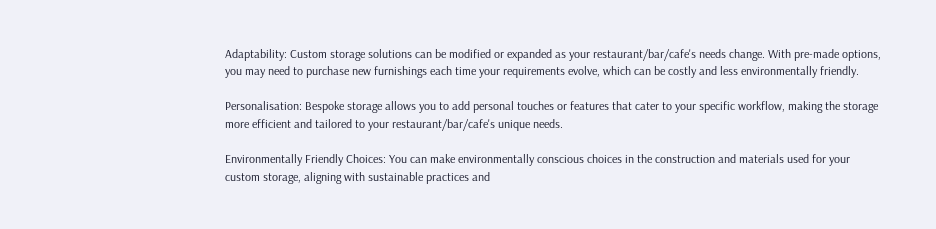Adaptability: Custom storage solutions can be modified or expanded as your restaurant/bar/cafe's needs change. With pre-made options, you may need to purchase new furnishings each time your requirements evolve, which can be costly and less environmentally friendly.

Personalisation: Bespoke storage allows you to add personal touches or features that cater to your specific workflow, making the storage more efficient and tailored to your restaurant/bar/cafe's unique needs.

Environmentally Friendly Choices: You can make environmentally conscious choices in the construction and materials used for your custom storage, aligning with sustainable practices and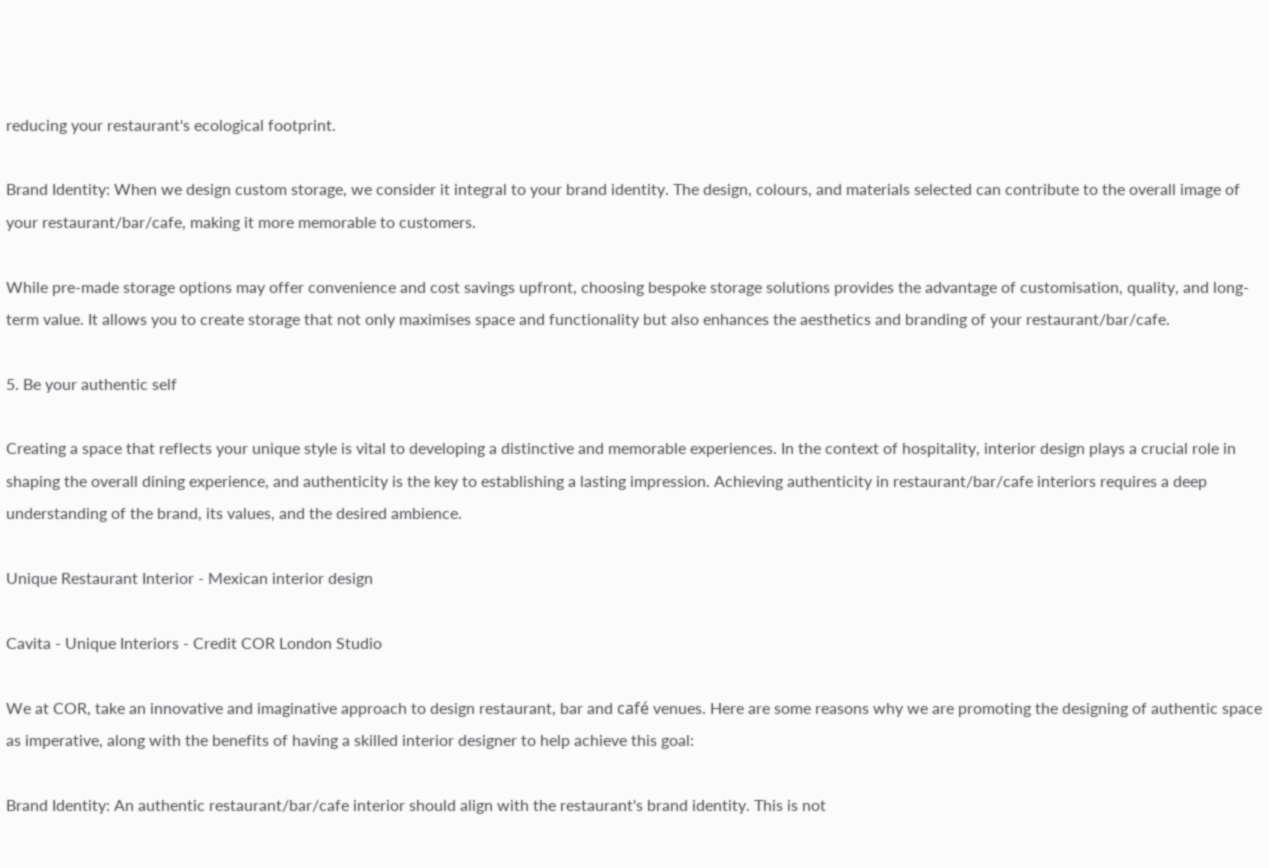reducing your restaurant's ecological footprint.

Brand Identity: When we design custom storage, we consider it integral to your brand identity. The design, colours, and materials selected can contribute to the overall image of your restaurant/bar/cafe, making it more memorable to customers.

While pre-made storage options may offer convenience and cost savings upfront, choosing bespoke storage solutions provides the advantage of customisation, quality, and long-term value. It allows you to create storage that not only maximises space and functionality but also enhances the aesthetics and branding of your restaurant/bar/cafe.

5. Be your authentic self

Creating a space that reflects your unique style is vital to developing a distinctive and memorable experiences. In the context of hospitality, interior design plays a crucial role in shaping the overall dining experience, and authenticity is the key to establishing a lasting impression. Achieving authenticity in restaurant/bar/cafe interiors requires a deep understanding of the brand, its values, and the desired ambience.

Unique Restaurant Interior - Mexican interior design

Cavita - Unique Interiors - Credit COR London Studio

We at COR, take an innovative and imaginative approach to design restaurant, bar and café venues. Here are some reasons why we are promoting the designing of authentic space as imperative, along with the benefits of having a skilled interior designer to help achieve this goal:

Brand Identity: An authentic restaurant/bar/cafe interior should align with the restaurant's brand identity. This is not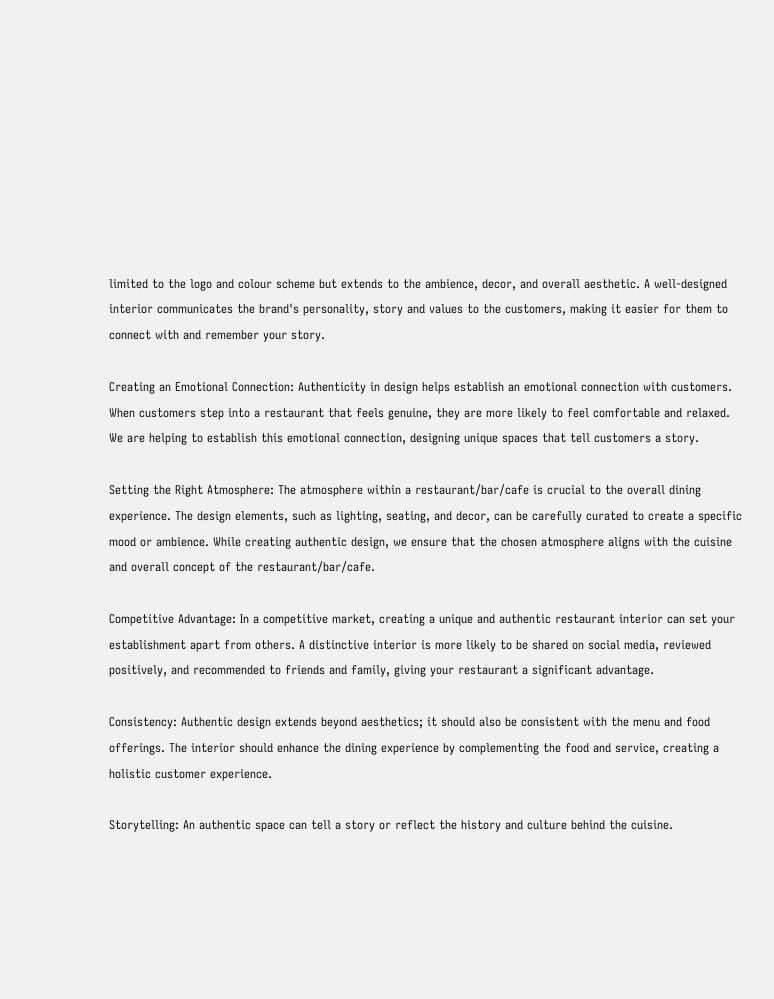limited to the logo and colour scheme but extends to the ambience, decor, and overall aesthetic. A well-designed interior communicates the brand's personality, story and values to the customers, making it easier for them to connect with and remember your story.

Creating an Emotional Connection: Authenticity in design helps establish an emotional connection with customers. When customers step into a restaurant that feels genuine, they are more likely to feel comfortable and relaxed. We are helping to establish this emotional connection, designing unique spaces that tell customers a story.

Setting the Right Atmosphere: The atmosphere within a restaurant/bar/cafe is crucial to the overall dining experience. The design elements, such as lighting, seating, and decor, can be carefully curated to create a specific mood or ambience. While creating authentic design, we ensure that the chosen atmosphere aligns with the cuisine and overall concept of the restaurant/bar/cafe.

Competitive Advantage: In a competitive market, creating a unique and authentic restaurant interior can set your establishment apart from others. A distinctive interior is more likely to be shared on social media, reviewed positively, and recommended to friends and family, giving your restaurant a significant advantage.

Consistency: Authentic design extends beyond aesthetics; it should also be consistent with the menu and food offerings. The interior should enhance the dining experience by complementing the food and service, creating a holistic customer experience.

Storytelling: An authentic space can tell a story or reflect the history and culture behind the cuisine.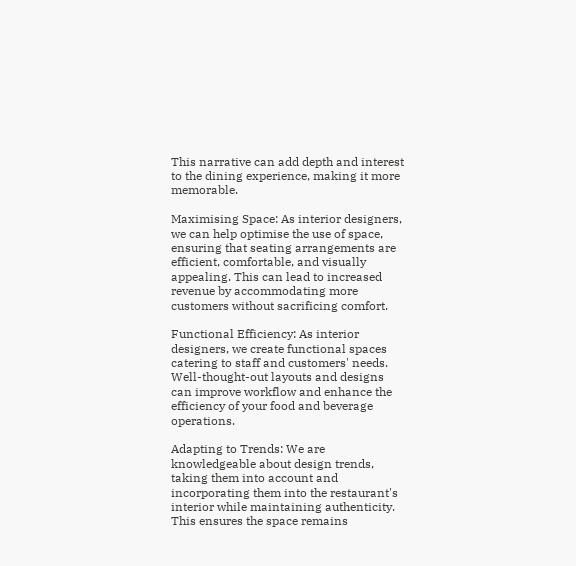This narrative can add depth and interest to the dining experience, making it more memorable.

Maximising Space: As interior designers, we can help optimise the use of space, ensuring that seating arrangements are efficient, comfortable, and visually appealing. This can lead to increased revenue by accommodating more customers without sacrificing comfort.

Functional Efficiency: As interior designers, we create functional spaces catering to staff and customers' needs. Well-thought-out layouts and designs can improve workflow and enhance the efficiency of your food and beverage operations.

Adapting to Trends: We are knowledgeable about design trends, taking them into account and incorporating them into the restaurant's interior while maintaining authenticity. This ensures the space remains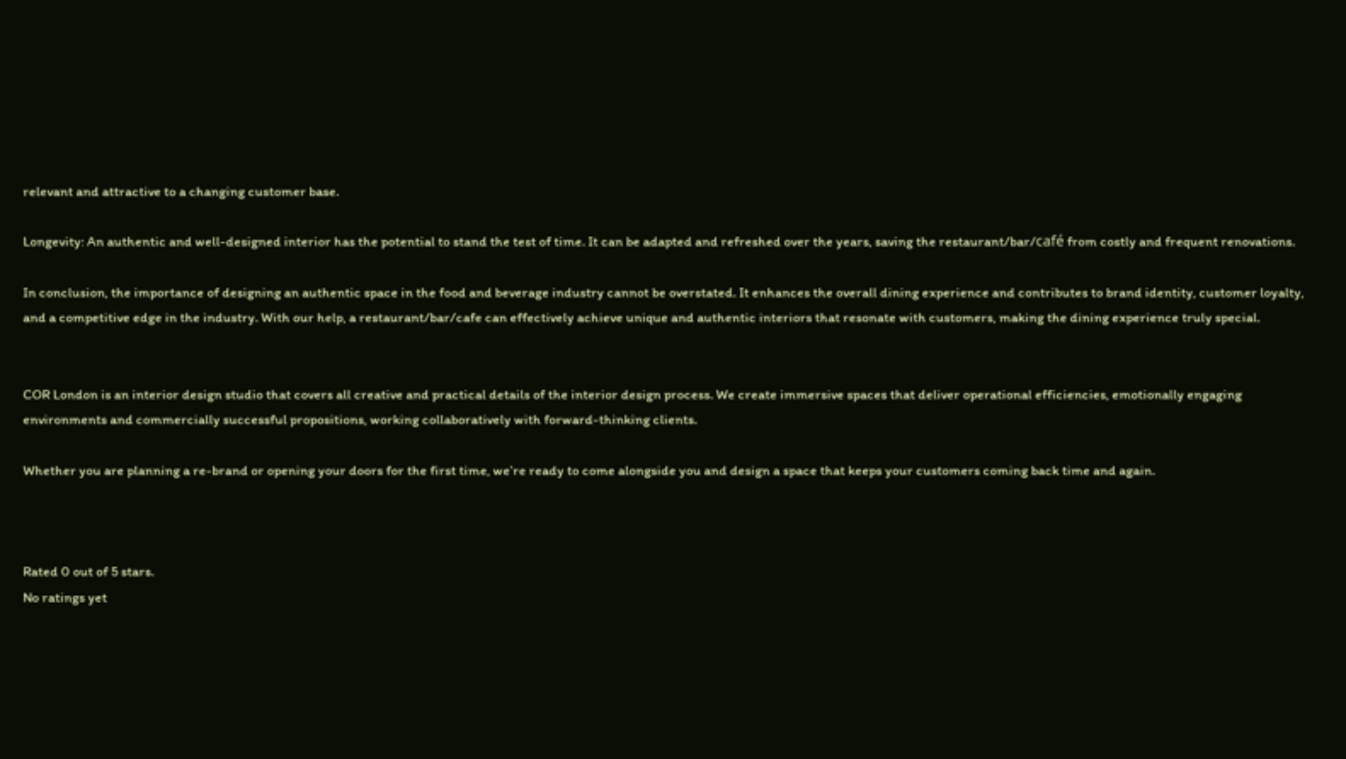relevant and attractive to a changing customer base.

Longevity: An authentic and well-designed interior has the potential to stand the test of time. It can be adapted and refreshed over the years, saving the restaurant/bar/café from costly and frequent renovations.

In conclusion, the importance of designing an authentic space in the food and beverage industry cannot be overstated. It enhances the overall dining experience and contributes to brand identity, customer loyalty, and a competitive edge in the industry. With our help, a restaurant/bar/cafe can effectively achieve unique and authentic interiors that resonate with customers, making the dining experience truly special.


COR London is an interior design studio that covers all creative and practical details of the interior design process. We create immersive spaces that deliver operational efficiencies, emotionally engaging environments and commercially successful propositions, working collaboratively with forward-thinking clients.

Whether you are planning a re-brand or opening your doors for the first time, we’re ready to come alongside you and design a space that keeps your customers coming back time and again.



Rated 0 out of 5 stars.
No ratings yet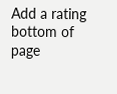Add a rating
bottom of page